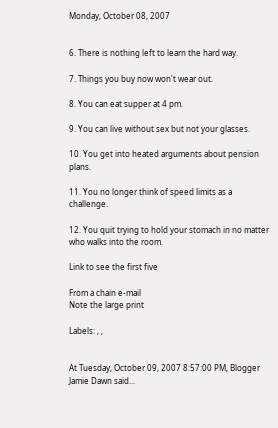Monday, October 08, 2007


6. There is nothing left to learn the hard way.

7. Things you buy now won't wear out.

8. You can eat supper at 4 pm.

9. You can live without sex but not your glasses.

10. You get into heated arguments about pension plans.

11. You no longer think of speed limits as a challenge.

12. You quit trying to hold your stomach in no matter who walks into the room.

Link to see the first five

From a chain e-mail
Note the large print

Labels: , ,


At Tuesday, October 09, 2007 8:57:00 PM, Blogger Jamie Dawn said...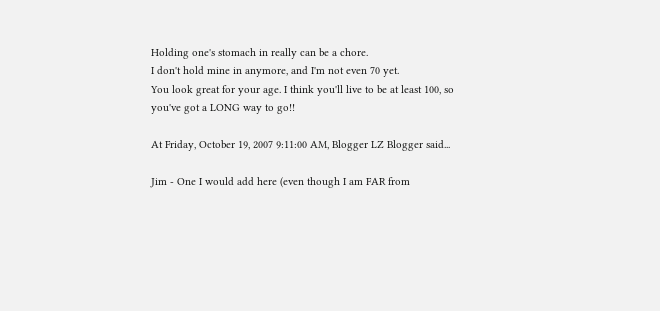Holding one's stomach in really can be a chore.
I don't hold mine in anymore, and I'm not even 70 yet.
You look great for your age. I think you'll live to be at least 100, so you've got a LONG way to go!!

At Friday, October 19, 2007 9:11:00 AM, Blogger LZ Blogger said...

Jim - One I would add here (even though I am FAR from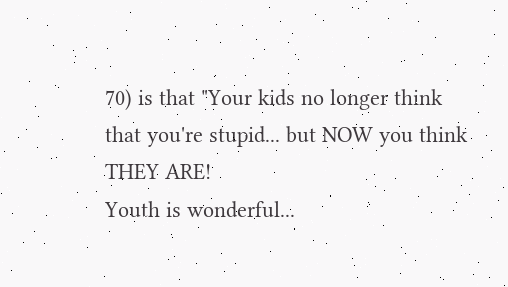70) is that "Your kids no longer think that you're stupid... but NOW you think THEY ARE!
Youth is wonderful...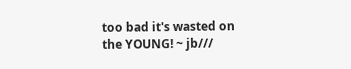too bad it's wasted on the YOUNG! ~ jb///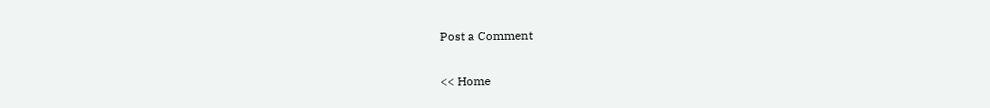Post a Comment

<< Home